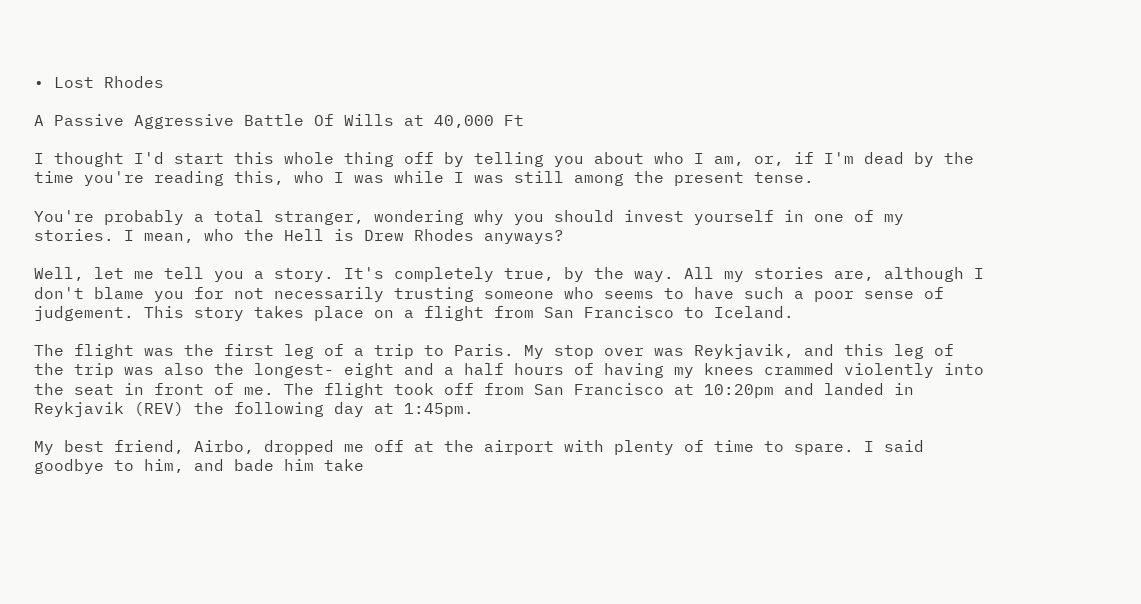• Lost Rhodes

A Passive Aggressive Battle Of Wills at 40,000 Ft

I thought I'd start this whole thing off by telling you about who I am, or, if I'm dead by the time you're reading this, who I was while I was still among the present tense.

You're probably a total stranger, wondering why you should invest yourself in one of my stories. I mean, who the Hell is Drew Rhodes anyways?

Well, let me tell you a story. It's completely true, by the way. All my stories are, although I don't blame you for not necessarily trusting someone who seems to have such a poor sense of judgement. This story takes place on a flight from San Francisco to Iceland.

The flight was the first leg of a trip to Paris. My stop over was Reykjavik, and this leg of the trip was also the longest- eight and a half hours of having my knees crammed violently into the seat in front of me. The flight took off from San Francisco at 10:20pm and landed in Reykjavik (REV) the following day at 1:45pm.

My best friend, Airbo, dropped me off at the airport with plenty of time to spare. I said goodbye to him, and bade him take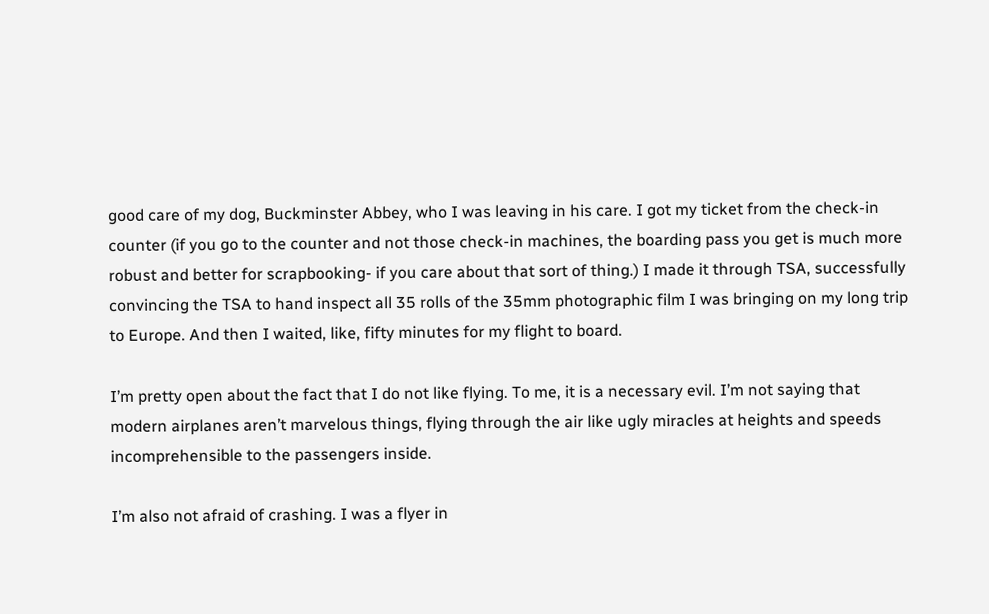good care of my dog, Buckminster Abbey, who I was leaving in his care. I got my ticket from the check-in counter (if you go to the counter and not those check-in machines, the boarding pass you get is much more robust and better for scrapbooking- if you care about that sort of thing.) I made it through TSA, successfully convincing the TSA to hand inspect all 35 rolls of the 35mm photographic film I was bringing on my long trip to Europe. And then I waited, like, fifty minutes for my flight to board.

I’m pretty open about the fact that I do not like flying. To me, it is a necessary evil. I’m not saying that modern airplanes aren’t marvelous things, flying through the air like ugly miracles at heights and speeds incomprehensible to the passengers inside.

I’m also not afraid of crashing. I was a flyer in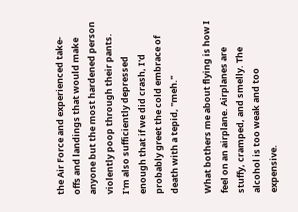the Air Force and experienced take-offs and landings that would make anyone but the most hardened person violently poop through their pants. I'm also sufficiently depressed enough that if we did crash, I'd probably greet the cold embrace of death with a tepid, "meh."

What bothers me about flying is how I feel on an airplane. Airplanes are stuffy, cramped, and smelly. The alcohol is too weak and too expensive.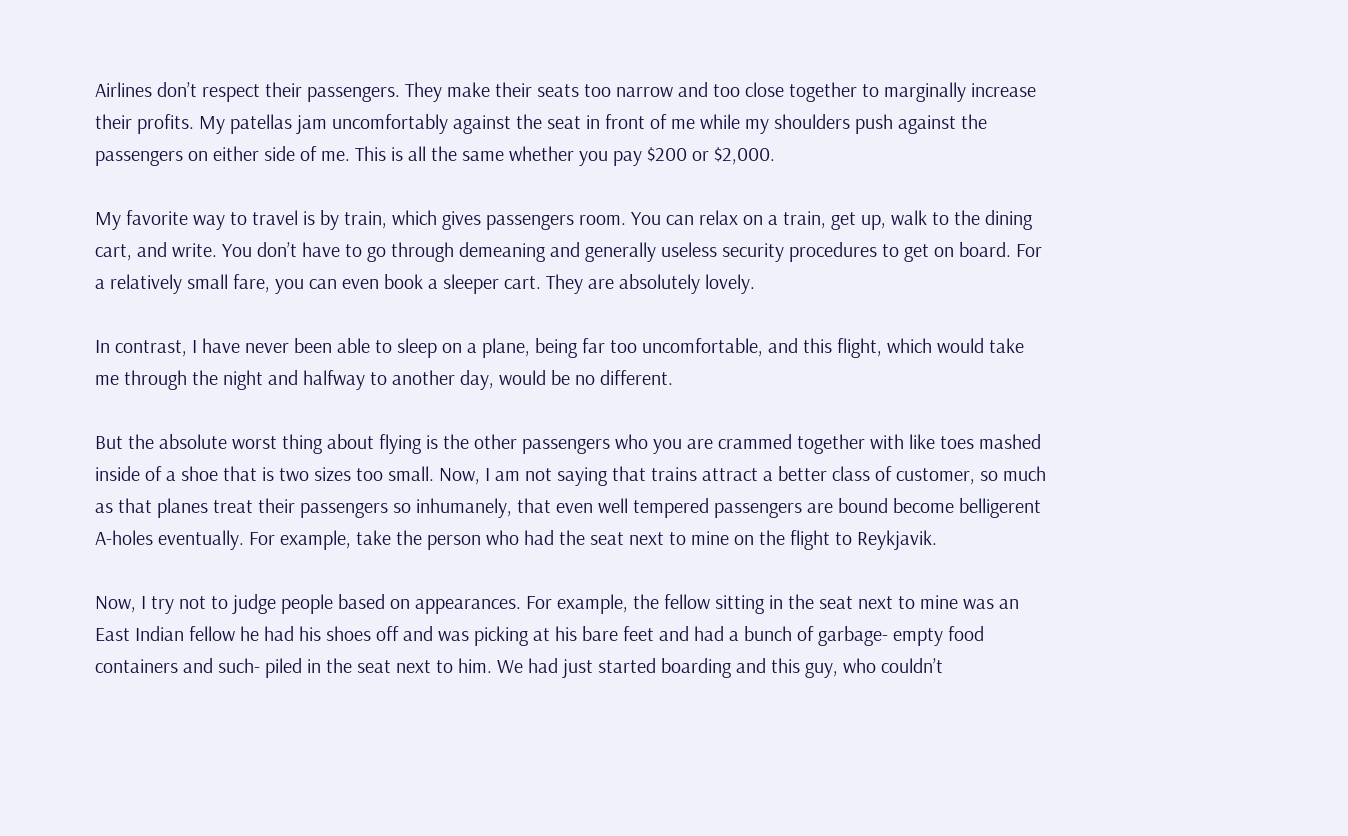Airlines don’t respect their passengers. They make their seats too narrow and too close together to marginally increase their profits. My patellas jam uncomfortably against the seat in front of me while my shoulders push against the passengers on either side of me. This is all the same whether you pay $200 or $2,000.

My favorite way to travel is by train, which gives passengers room. You can relax on a train, get up, walk to the dining cart, and write. You don’t have to go through demeaning and generally useless security procedures to get on board. For a relatively small fare, you can even book a sleeper cart. They are absolutely lovely.

In contrast, I have never been able to sleep on a plane, being far too uncomfortable, and this flight, which would take me through the night and halfway to another day, would be no different.

But the absolute worst thing about flying is the other passengers who you are crammed together with like toes mashed inside of a shoe that is two sizes too small. Now, I am not saying that trains attract a better class of customer, so much as that planes treat their passengers so inhumanely, that even well tempered passengers are bound become belligerent A-holes eventually. For example, take the person who had the seat next to mine on the flight to Reykjavik.

Now, I try not to judge people based on appearances. For example, the fellow sitting in the seat next to mine was an East Indian fellow he had his shoes off and was picking at his bare feet and had a bunch of garbage- empty food containers and such- piled in the seat next to him. We had just started boarding and this guy, who couldn’t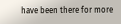have been there for more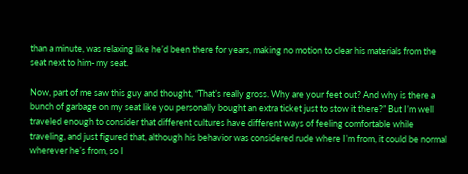than a minute, was relaxing like he’d been there for years, making no motion to clear his materials from the seat next to him- my seat.

Now, part of me saw this guy and thought, “That’s really gross. Why are your feet out? And why is there a bunch of garbage on my seat like you personally bought an extra ticket just to stow it there?” But I’m well traveled enough to consider that different cultures have different ways of feeling comfortable while traveling, and just figured that, although his behavior was considered rude where I’m from, it could be normal wherever he’s from, so I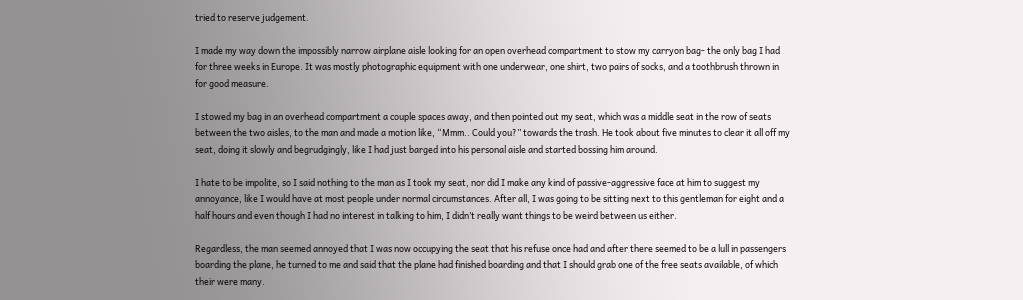tried to reserve judgement.

I made my way down the impossibly narrow airplane aisle looking for an open overhead compartment to stow my carryon bag- the only bag I had for three weeks in Europe. It was mostly photographic equipment with one underwear, one shirt, two pairs of socks, and a toothbrush thrown in for good measure.

I stowed my bag in an overhead compartment a couple spaces away, and then pointed out my seat, which was a middle seat in the row of seats between the two aisles, to the man and made a motion like, “Mmm.. Could you?” towards the trash. He took about five minutes to clear it all off my seat, doing it slowly and begrudgingly, like I had just barged into his personal aisle and started bossing him around.

I hate to be impolite, so I said nothing to the man as I took my seat, nor did I make any kind of passive-aggressive face at him to suggest my annoyance, like I would have at most people under normal circumstances. After all, I was going to be sitting next to this gentleman for eight and a half hours and even though I had no interest in talking to him, I didn’t really want things to be weird between us either.

Regardless, the man seemed annoyed that I was now occupying the seat that his refuse once had and after there seemed to be a lull in passengers boarding the plane, he turned to me and said that the plane had finished boarding and that I should grab one of the free seats available, of which their were many.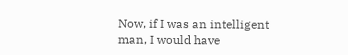Now, if I was an intelligent man, I would have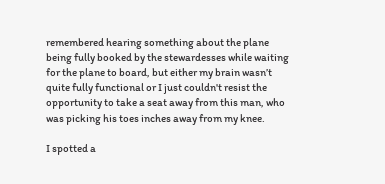remembered hearing something about the plane being fully booked by the stewardesses while waiting for the plane to board, but either my brain wasn’t quite fully functional or I just couldn't resist the opportunity to take a seat away from this man, who was picking his toes inches away from my knee.

I spotted a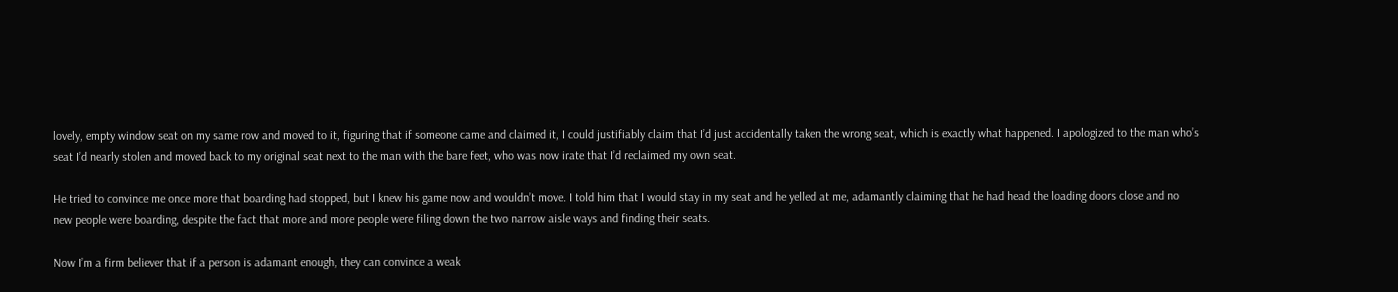lovely, empty window seat on my same row and moved to it, figuring that if someone came and claimed it, I could justifiably claim that I’d just accidentally taken the wrong seat, which is exactly what happened. I apologized to the man who’s seat I’d nearly stolen and moved back to my original seat next to the man with the bare feet, who was now irate that I’d reclaimed my own seat.

He tried to convince me once more that boarding had stopped, but I knew his game now and wouldn’t move. I told him that I would stay in my seat and he yelled at me, adamantly claiming that he had head the loading doors close and no new people were boarding, despite the fact that more and more people were filing down the two narrow aisle ways and finding their seats.

Now I’m a firm believer that if a person is adamant enough, they can convince a weak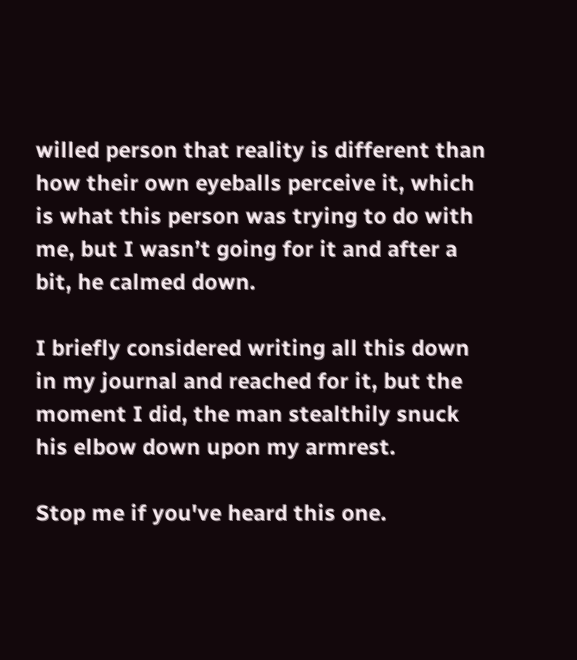willed person that reality is different than how their own eyeballs perceive it, which is what this person was trying to do with me, but I wasn’t going for it and after a bit, he calmed down.

I briefly considered writing all this down in my journal and reached for it, but the moment I did, the man stealthily snuck his elbow down upon my armrest.

Stop me if you've heard this one.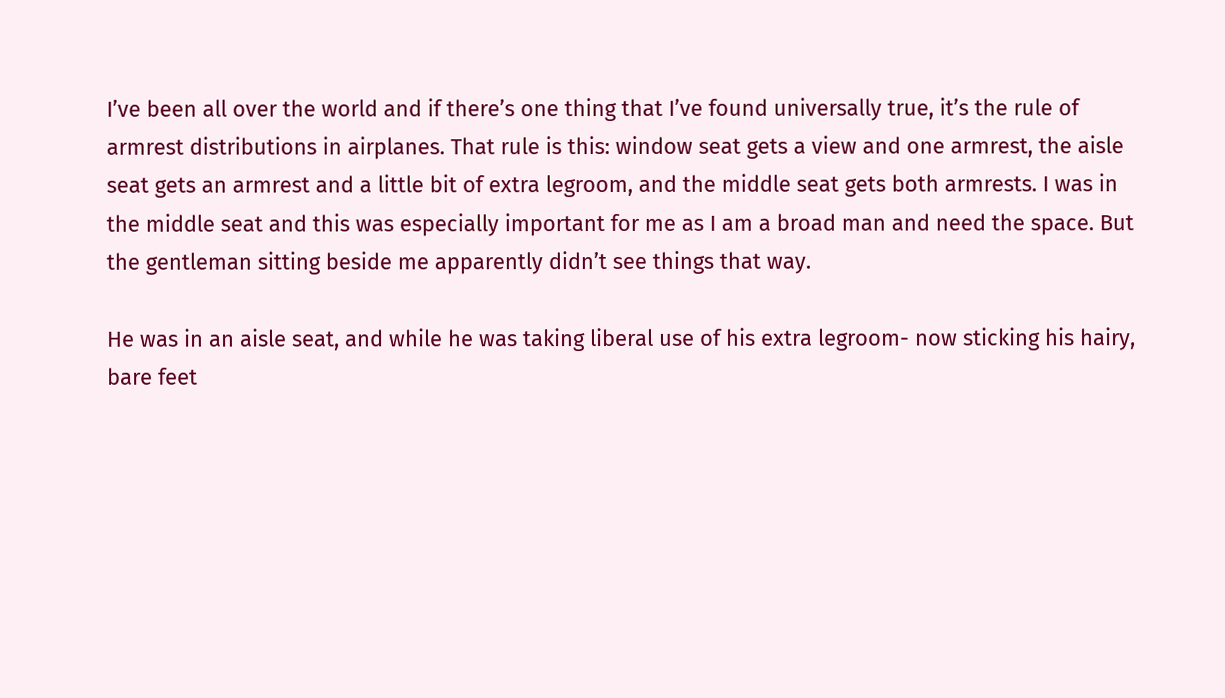I’ve been all over the world and if there’s one thing that I’ve found universally true, it’s the rule of armrest distributions in airplanes. That rule is this: window seat gets a view and one armrest, the aisle seat gets an armrest and a little bit of extra legroom, and the middle seat gets both armrests. I was in the middle seat and this was especially important for me as I am a broad man and need the space. But the gentleman sitting beside me apparently didn’t see things that way.

He was in an aisle seat, and while he was taking liberal use of his extra legroom- now sticking his hairy, bare feet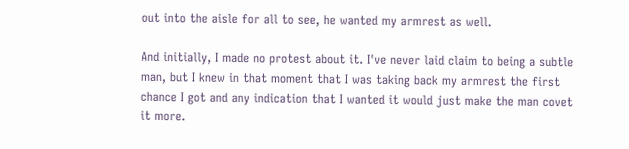out into the aisle for all to see, he wanted my armrest as well.

And initially, I made no protest about it. I've never laid claim to being a subtle man, but I knew in that moment that I was taking back my armrest the first chance I got and any indication that I wanted it would just make the man covet it more.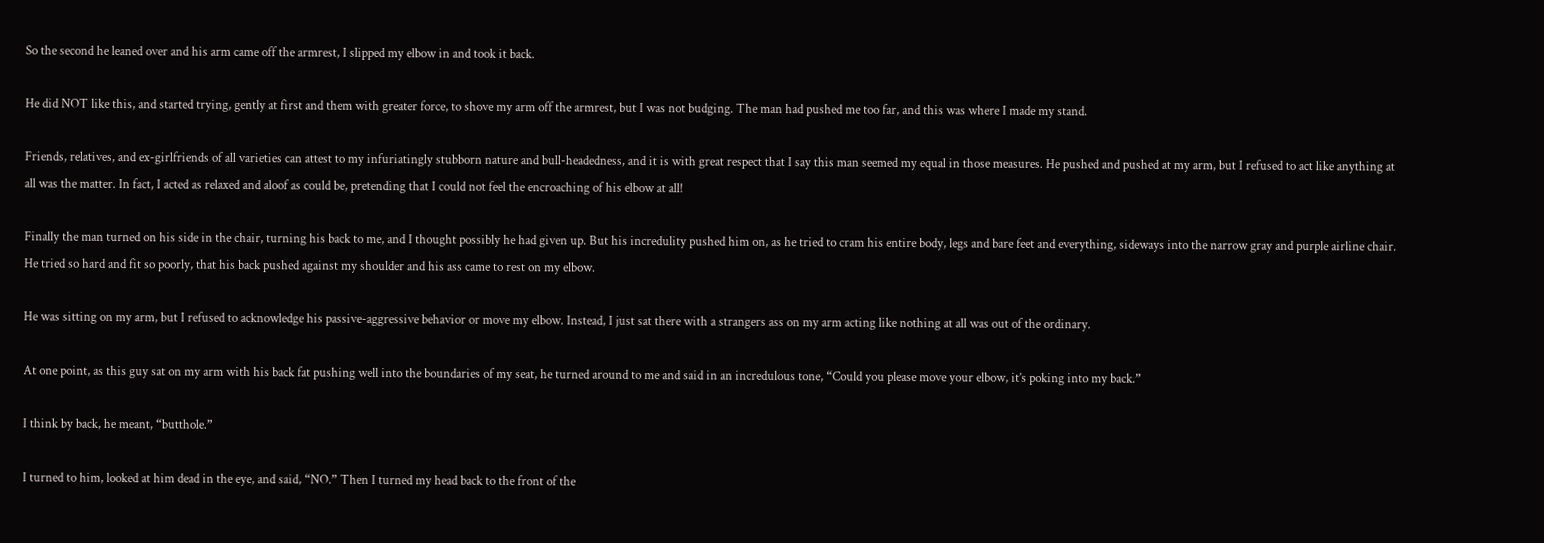So the second he leaned over and his arm came off the armrest, I slipped my elbow in and took it back.

He did NOT like this, and started trying, gently at first and them with greater force, to shove my arm off the armrest, but I was not budging. The man had pushed me too far, and this was where I made my stand.

Friends, relatives, and ex-girlfriends of all varieties can attest to my infuriatingly stubborn nature and bull-headedness, and it is with great respect that I say this man seemed my equal in those measures. He pushed and pushed at my arm, but I refused to act like anything at all was the matter. In fact, I acted as relaxed and aloof as could be, pretending that I could not feel the encroaching of his elbow at all!

Finally the man turned on his side in the chair, turning his back to me, and I thought possibly he had given up. But his incredulity pushed him on, as he tried to cram his entire body, legs and bare feet and everything, sideways into the narrow gray and purple airline chair. He tried so hard and fit so poorly, that his back pushed against my shoulder and his ass came to rest on my elbow.

He was sitting on my arm, but I refused to acknowledge his passive-aggressive behavior or move my elbow. Instead, I just sat there with a strangers ass on my arm acting like nothing at all was out of the ordinary.

At one point, as this guy sat on my arm with his back fat pushing well into the boundaries of my seat, he turned around to me and said in an incredulous tone, “Could you please move your elbow, it’s poking into my back.”

I think by back, he meant, “butthole.”

I turned to him, looked at him dead in the eye, and said, “NO.” Then I turned my head back to the front of the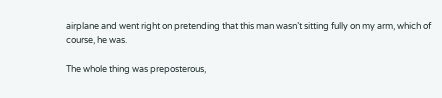airplane and went right on pretending that this man wasn’t sitting fully on my arm, which of course, he was.

The whole thing was preposterous,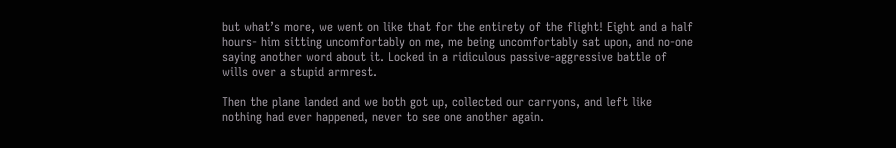but what’s more, we went on like that for the entirety of the flight! Eight and a half hours- him sitting uncomfortably on me, me being uncomfortably sat upon, and no-one saying another word about it. Locked in a ridiculous passive-aggressive battle of wills over a stupid armrest.

Then the plane landed and we both got up, collected our carryons, and left like nothing had ever happened, never to see one another again.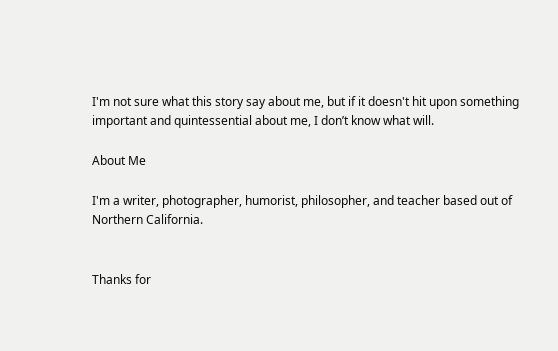I'm not sure what this story say about me, but if it doesn't hit upon something important and quintessential about me, I don’t know what will.

About Me

I'm a writer, photographer, humorist, philosopher, and teacher based out of Northern California.


Thanks for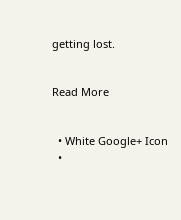getting lost.


Read More


  • White Google+ Icon
  •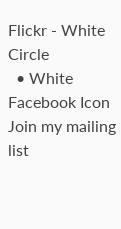Flickr - White Circle
  • White Facebook Icon
Join my mailing list